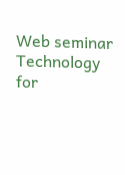Web seminar Technology for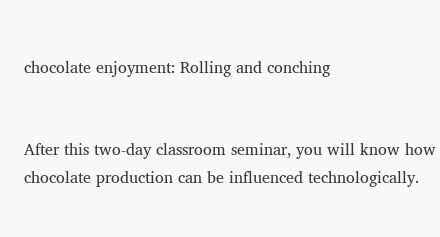chocolate enjoyment: Rolling and conching


After this two-day classroom seminar, you will know how chocolate production can be influenced technologically.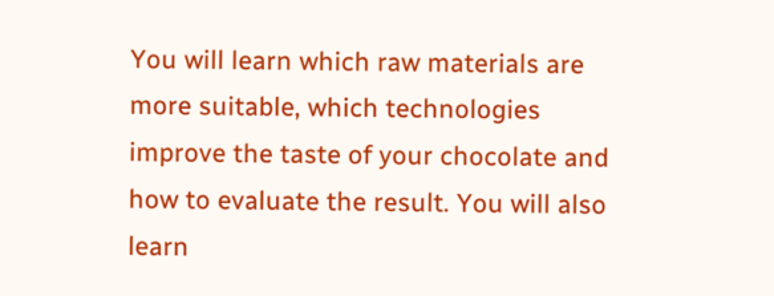You will learn which raw materials are more suitable, which technologies improve the taste of your chocolate and how to evaluate the result. You will also learn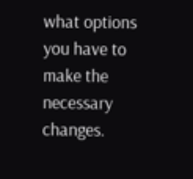what options you have to make the necessary changes.